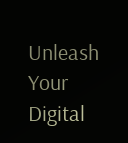Unleash Your Digital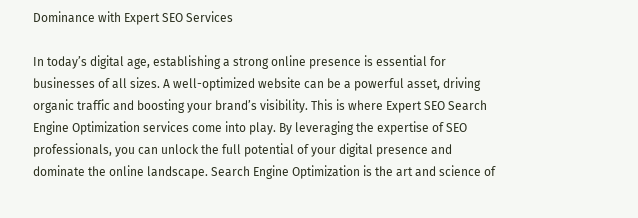Dominance with Expert SEO Services

In today’s digital age, establishing a strong online presence is essential for businesses of all sizes. A well-optimized website can be a powerful asset, driving organic traffic and boosting your brand’s visibility. This is where Expert SEO Search Engine Optimization services come into play. By leveraging the expertise of SEO professionals, you can unlock the full potential of your digital presence and dominate the online landscape. Search Engine Optimization is the art and science of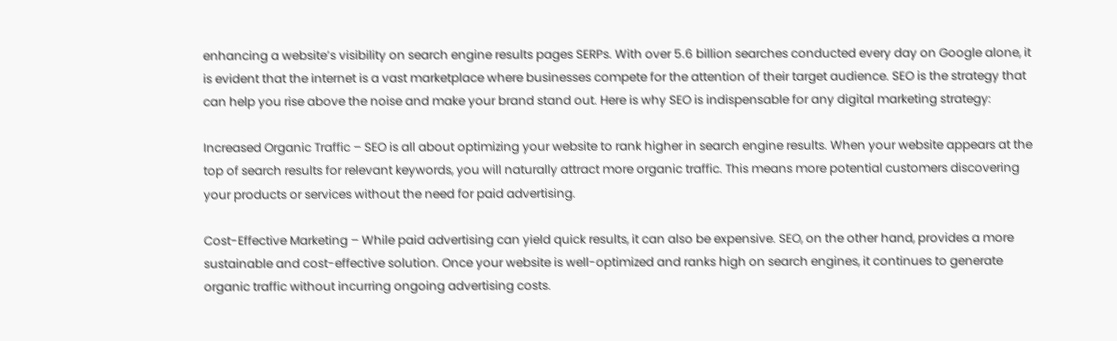enhancing a website’s visibility on search engine results pages SERPs. With over 5.6 billion searches conducted every day on Google alone, it is evident that the internet is a vast marketplace where businesses compete for the attention of their target audience. SEO is the strategy that can help you rise above the noise and make your brand stand out. Here is why SEO is indispensable for any digital marketing strategy:

Increased Organic Traffic – SEO is all about optimizing your website to rank higher in search engine results. When your website appears at the top of search results for relevant keywords, you will naturally attract more organic traffic. This means more potential customers discovering your products or services without the need for paid advertising.

Cost-Effective Marketing – While paid advertising can yield quick results, it can also be expensive. SEO, on the other hand, provides a more sustainable and cost-effective solution. Once your website is well-optimized and ranks high on search engines, it continues to generate organic traffic without incurring ongoing advertising costs.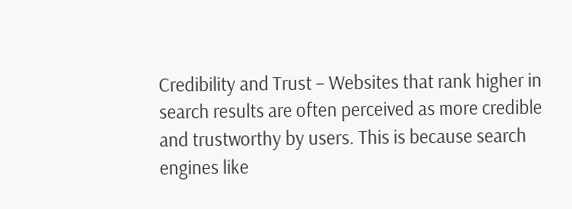Credibility and Trust – Websites that rank higher in search results are often perceived as more credible and trustworthy by users. This is because search engines like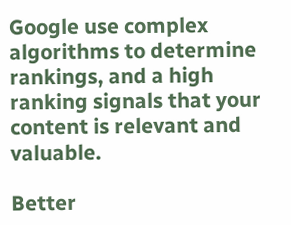Google use complex algorithms to determine rankings, and a high ranking signals that your content is relevant and valuable.

Better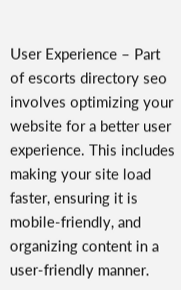User Experience – Part of escorts directory seo involves optimizing your website for a better user experience. This includes making your site load faster, ensuring it is mobile-friendly, and organizing content in a user-friendly manner.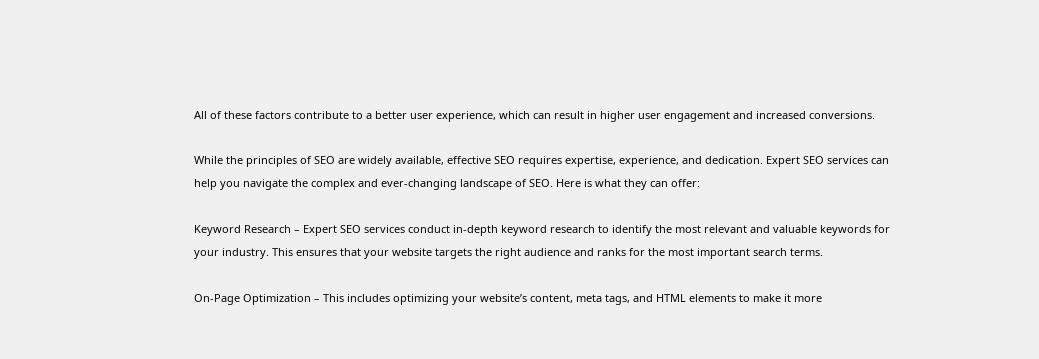All of these factors contribute to a better user experience, which can result in higher user engagement and increased conversions.

While the principles of SEO are widely available, effective SEO requires expertise, experience, and dedication. Expert SEO services can help you navigate the complex and ever-changing landscape of SEO. Here is what they can offer:

Keyword Research – Expert SEO services conduct in-depth keyword research to identify the most relevant and valuable keywords for your industry. This ensures that your website targets the right audience and ranks for the most important search terms.

On-Page Optimization – This includes optimizing your website’s content, meta tags, and HTML elements to make it more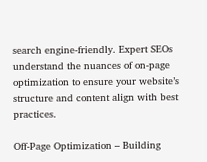search engine-friendly. Expert SEOs understand the nuances of on-page optimization to ensure your website’s structure and content align with best practices.

Off-Page Optimization – Building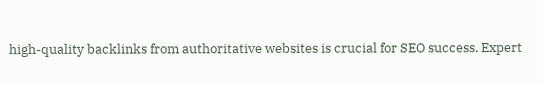high-quality backlinks from authoritative websites is crucial for SEO success. Expert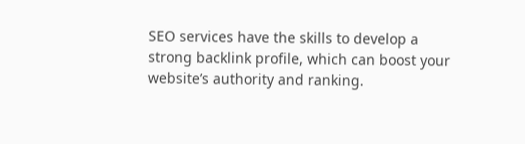SEO services have the skills to develop a strong backlink profile, which can boost your website’s authority and ranking.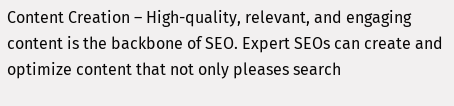Content Creation – High-quality, relevant, and engaging content is the backbone of SEO. Expert SEOs can create and optimize content that not only pleases search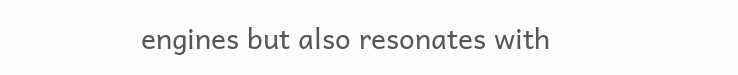engines but also resonates with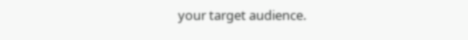your target audience.